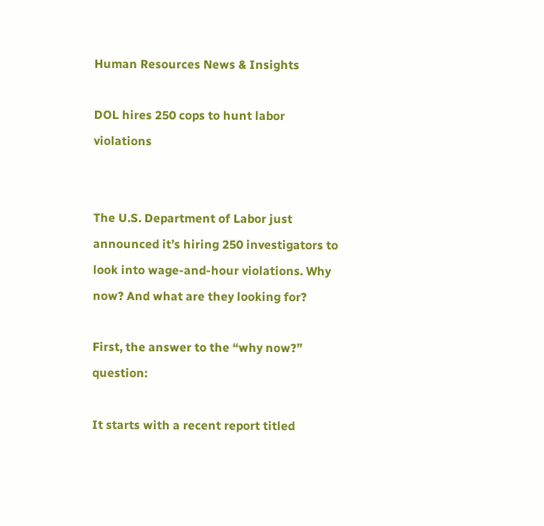Human Resources News & Insights

DOL hires 250 cops to hunt labor violations


The U.S. Department of Labor just announced it’s hiring 250 investigators to look into wage-and-hour violations. Why now? And what are they looking for?

First, the answer to the “why now?” question:

It starts with a recent report titled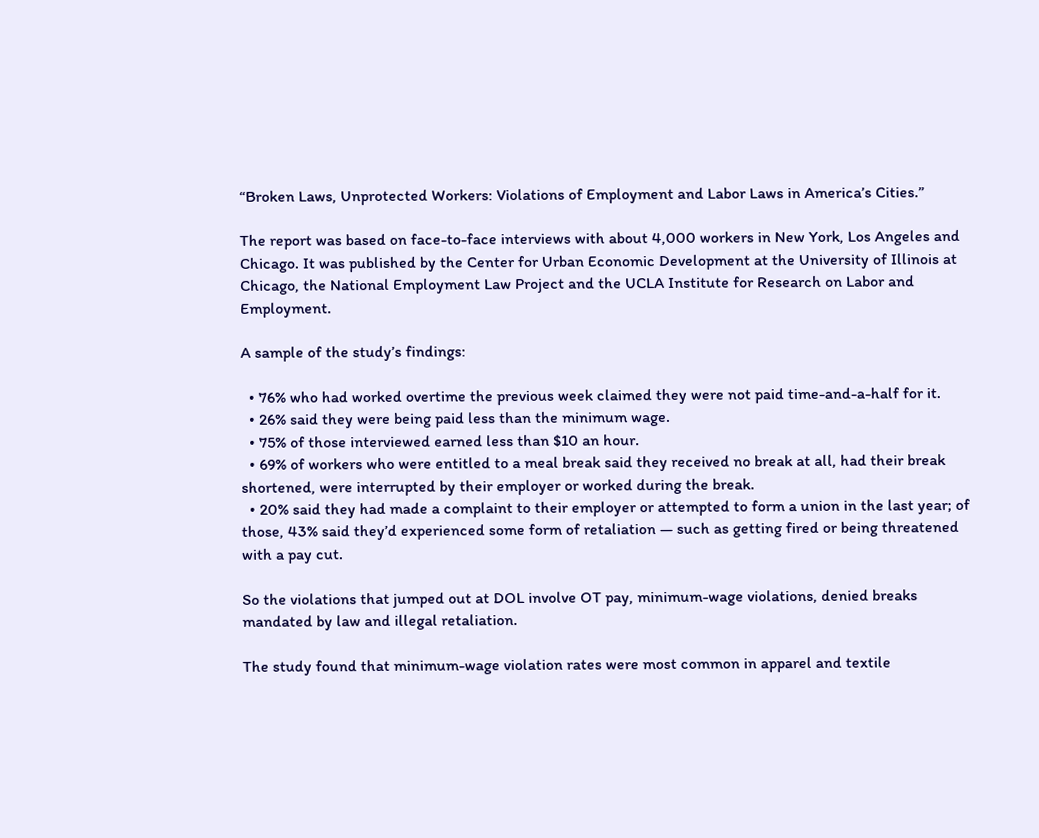“Broken Laws, Unprotected Workers: Violations of Employment and Labor Laws in America’s Cities.”

The report was based on face-to-face interviews with about 4,000 workers in New York, Los Angeles and Chicago. It was published by the Center for Urban Economic Development at the University of Illinois at Chicago, the National Employment Law Project and the UCLA Institute for Research on Labor and Employment.

A sample of the study’s findings:

  • 76% who had worked overtime the previous week claimed they were not paid time-and-a-half for it.
  • 26% said they were being paid less than the minimum wage.
  • 75% of those interviewed earned less than $10 an hour.
  • 69% of workers who were entitled to a meal break said they received no break at all, had their break shortened, were interrupted by their employer or worked during the break.
  • 20% said they had made a complaint to their employer or attempted to form a union in the last year; of those, 43% said they’d experienced some form of retaliation — such as getting fired or being threatened with a pay cut.

So the violations that jumped out at DOL involve OT pay, minimum-wage violations, denied breaks mandated by law and illegal retaliation.

The study found that minimum-wage violation rates were most common in apparel and textile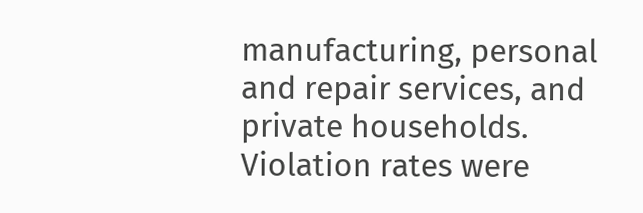manufacturing, personal and repair services, and private households. Violation rates were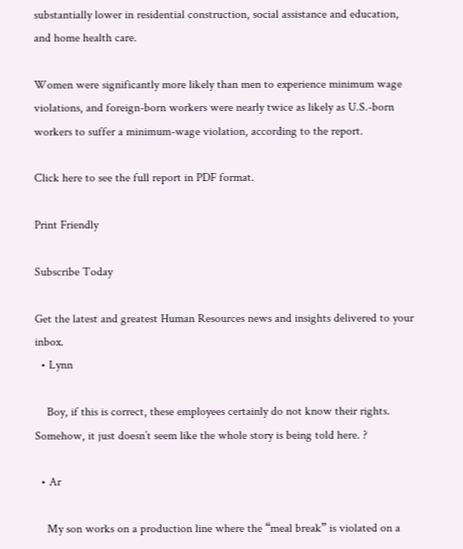substantially lower in residential construction, social assistance and education, and home health care.

Women were significantly more likely than men to experience minimum wage violations, and foreign-born workers were nearly twice as likely as U.S.-born workers to suffer a minimum-wage violation, according to the report.

Click here to see the full report in PDF format.

Print Friendly

Subscribe Today

Get the latest and greatest Human Resources news and insights delivered to your inbox.
  • Lynn

    Boy, if this is correct, these employees certainly do not know their rights. Somehow, it just doesn’t seem like the whole story is being told here. ?

  • Ar

    My son works on a production line where the “meal break” is violated on a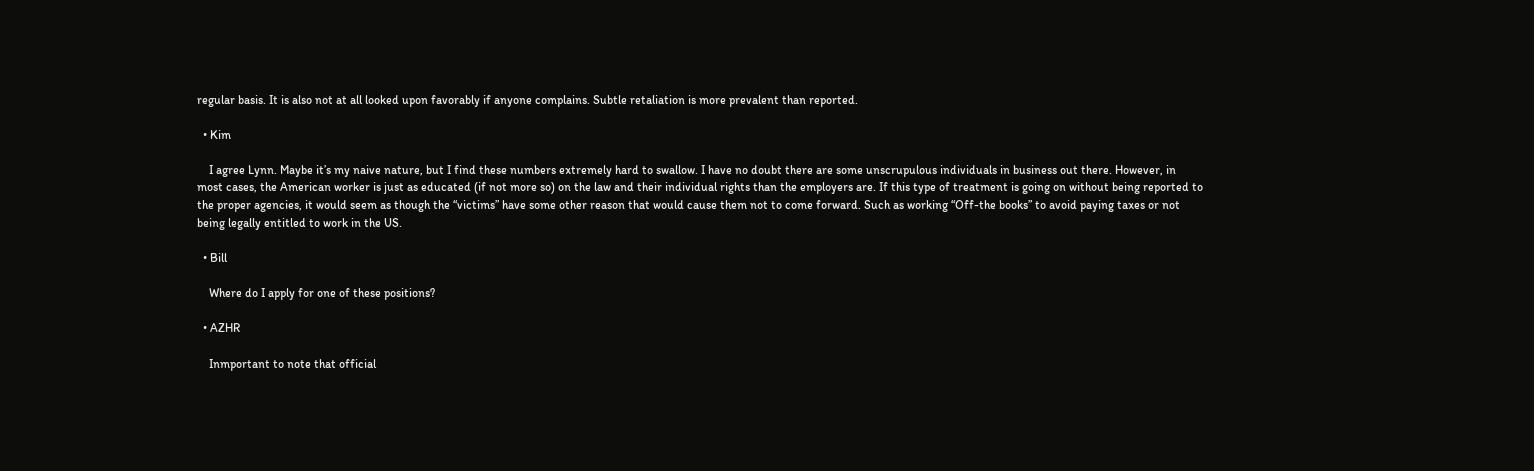regular basis. It is also not at all looked upon favorably if anyone complains. Subtle retaliation is more prevalent than reported.

  • Kim

    I agree Lynn. Maybe it’s my naive nature, but I find these numbers extremely hard to swallow. I have no doubt there are some unscrupulous individuals in business out there. However, in most cases, the American worker is just as educated (if not more so) on the law and their individual rights than the employers are. If this type of treatment is going on without being reported to the proper agencies, it would seem as though the “victims” have some other reason that would cause them not to come forward. Such as working “Off-the books” to avoid paying taxes or not being legally entitled to work in the US.

  • Bill

    Where do I apply for one of these positions?

  • AZHR

    Inmportant to note that official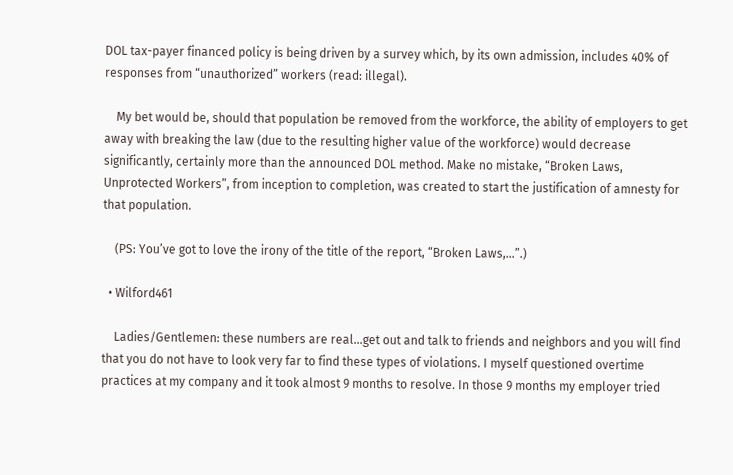DOL tax-payer financed policy is being driven by a survey which, by its own admission, includes 40% of responses from “unauthorized” workers (read: illegal).

    My bet would be, should that population be removed from the workforce, the ability of employers to get away with breaking the law (due to the resulting higher value of the workforce) would decrease significantly, certainly more than the announced DOL method. Make no mistake, “Broken Laws, Unprotected Workers”, from inception to completion, was created to start the justification of amnesty for that population.

    (PS: You’ve got to love the irony of the title of the report, “Broken Laws,…”.)

  • Wilford461

    Ladies/Gentlemen: these numbers are real…get out and talk to friends and neighbors and you will find that you do not have to look very far to find these types of violations. I myself questioned overtime practices at my company and it took almost 9 months to resolve. In those 9 months my employer tried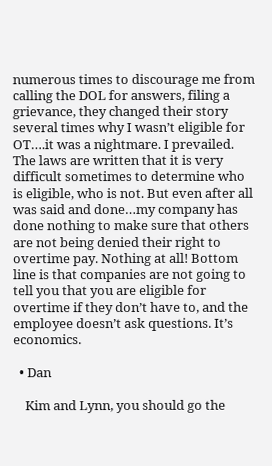numerous times to discourage me from calling the DOL for answers, filing a grievance, they changed their story several times why I wasn’t eligible for OT….it was a nightmare. I prevailed. The laws are written that it is very difficult sometimes to determine who is eligible, who is not. But even after all was said and done…my company has done nothing to make sure that others are not being denied their right to overtime pay. Nothing at all! Bottom line is that companies are not going to tell you that you are eligible for overtime if they don’t have to, and the employee doesn’t ask questions. It’s economics.

  • Dan

    Kim and Lynn, you should go the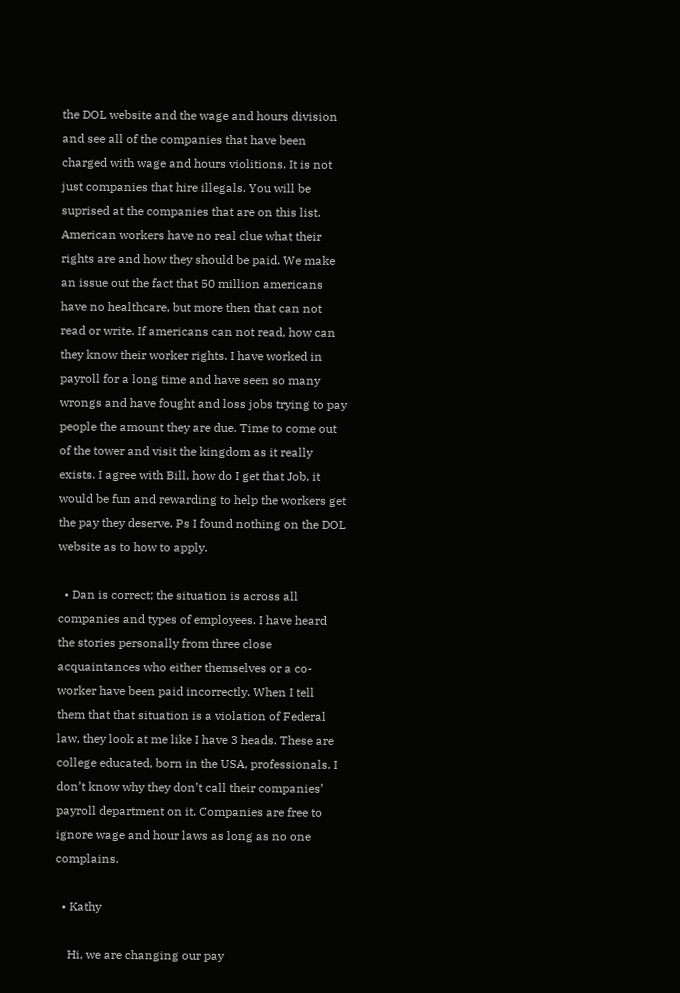the DOL website and the wage and hours division and see all of the companies that have been charged with wage and hours violitions. It is not just companies that hire illegals. You will be suprised at the companies that are on this list. American workers have no real clue what their rights are and how they should be paid. We make an issue out the fact that 50 million americans have no healthcare, but more then that can not read or write. If americans can not read, how can they know their worker rights. I have worked in payroll for a long time and have seen so many wrongs and have fought and loss jobs trying to pay people the amount they are due. Time to come out of the tower and visit the kingdom as it really exists. I agree with Bill, how do I get that Job, it would be fun and rewarding to help the workers get the pay they deserve. Ps I found nothing on the DOL website as to how to apply.

  • Dan is correct; the situation is across all companies and types of employees. I have heard the stories personally from three close acquaintances who either themselves or a co-worker have been paid incorrectly. When I tell them that that situation is a violation of Federal law, they look at me like I have 3 heads. These are college educated, born in the USA, professionals. I don’t know why they don’t call their companies’ payroll department on it. Companies are free to ignore wage and hour laws as long as no one complains.

  • Kathy

    Hi, we are changing our pay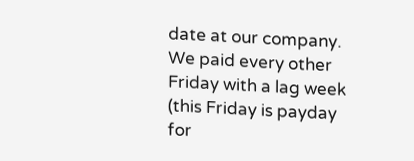date at our company. We paid every other Friday with a lag week (this Friday is payday for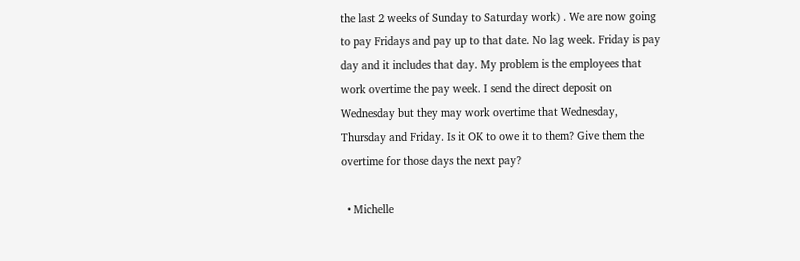the last 2 weeks of Sunday to Saturday work) . We are now going to pay Fridays and pay up to that date. No lag week. Friday is pay day and it includes that day. My problem is the employees that work overtime the pay week. I send the direct deposit on Wednesday but they may work overtime that Wednesday, Thursday and Friday. Is it OK to owe it to them? Give them the overtime for those days the next pay?

  • Michelle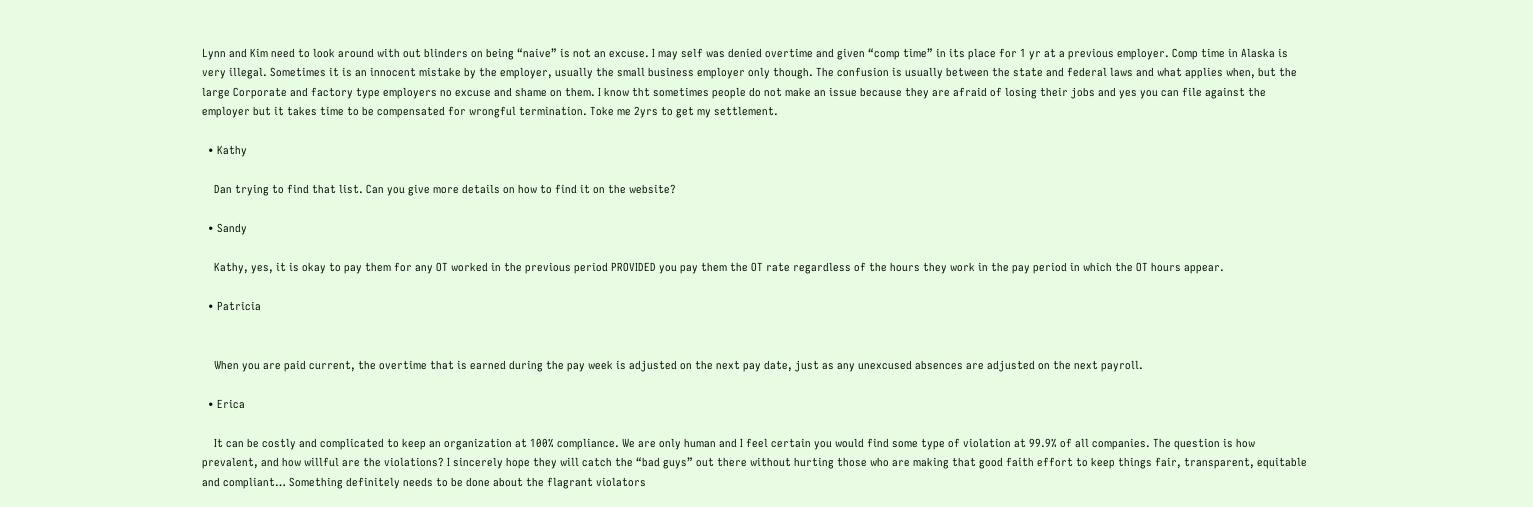Lynn and Kim need to look around with out blinders on being “naive” is not an excuse. I may self was denied overtime and given “comp time” in its place for 1 yr at a previous employer. Comp time in Alaska is very illegal. Sometimes it is an innocent mistake by the employer, usually the small business employer only though. The confusion is usually between the state and federal laws and what applies when, but the large Corporate and factory type employers no excuse and shame on them. I know tht sometimes people do not make an issue because they are afraid of losing their jobs and yes you can file against the employer but it takes time to be compensated for wrongful termination. Toke me 2yrs to get my settlement.

  • Kathy

    Dan trying to find that list. Can you give more details on how to find it on the website?

  • Sandy

    Kathy, yes, it is okay to pay them for any OT worked in the previous period PROVIDED you pay them the OT rate regardless of the hours they work in the pay period in which the OT hours appear.

  • Patricia


    When you are paid current, the overtime that is earned during the pay week is adjusted on the next pay date, just as any unexcused absences are adjusted on the next payroll.

  • Erica

    It can be costly and complicated to keep an organization at 100% compliance. We are only human and I feel certain you would find some type of violation at 99.9% of all companies. The question is how prevalent, and how willful are the violations? I sincerely hope they will catch the “bad guys” out there without hurting those who are making that good faith effort to keep things fair, transparent, equitable and compliant… Something definitely needs to be done about the flagrant violators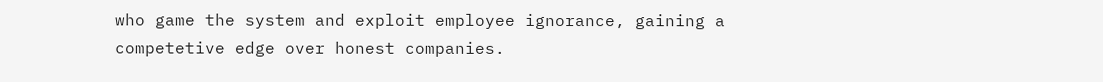who game the system and exploit employee ignorance, gaining a competetive edge over honest companies.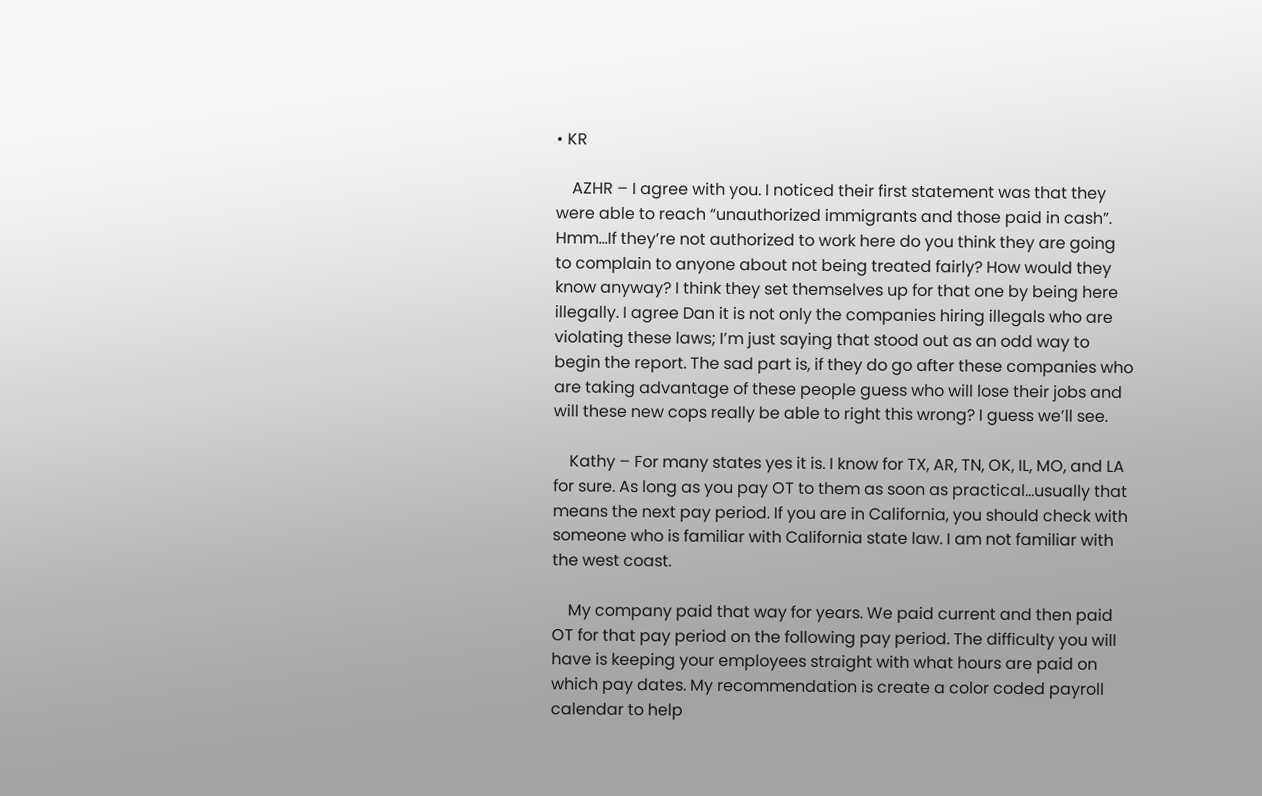• KR

    AZHR – I agree with you. I noticed their first statement was that they were able to reach “unauthorized immigrants and those paid in cash”. Hmm…If they’re not authorized to work here do you think they are going to complain to anyone about not being treated fairly? How would they know anyway? I think they set themselves up for that one by being here illegally. I agree Dan it is not only the companies hiring illegals who are violating these laws; I’m just saying that stood out as an odd way to begin the report. The sad part is, if they do go after these companies who are taking advantage of these people guess who will lose their jobs and will these new cops really be able to right this wrong? I guess we’ll see.

    Kathy – For many states yes it is. I know for TX, AR, TN, OK, IL, MO, and LA for sure. As long as you pay OT to them as soon as practical…usually that means the next pay period. If you are in California, you should check with someone who is familiar with California state law. I am not familiar with the west coast.

    My company paid that way for years. We paid current and then paid OT for that pay period on the following pay period. The difficulty you will have is keeping your employees straight with what hours are paid on which pay dates. My recommendation is create a color coded payroll calendar to help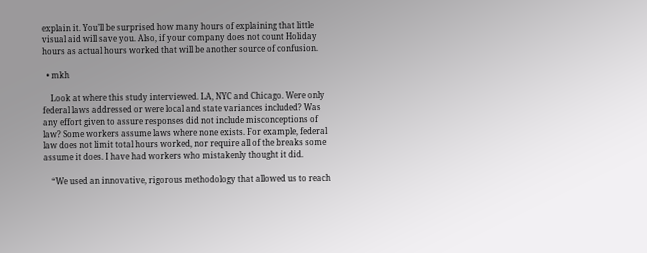explain it. You’ll be surprised how many hours of explaining that little visual aid will save you. Also, if your company does not count Holiday hours as actual hours worked that will be another source of confusion.

  • mkh

    Look at where this study interviewed. LA, NYC and Chicago. Were only federal laws addressed or were local and state variances included? Was any effort given to assure responses did not include misconceptions of law? Some workers assume laws where none exists. For example, federal law does not limit total hours worked, nor require all of the breaks some assume it does. I have had workers who mistakenly thought it did.

    “We used an innovative, rigorous methodology that allowed us to reach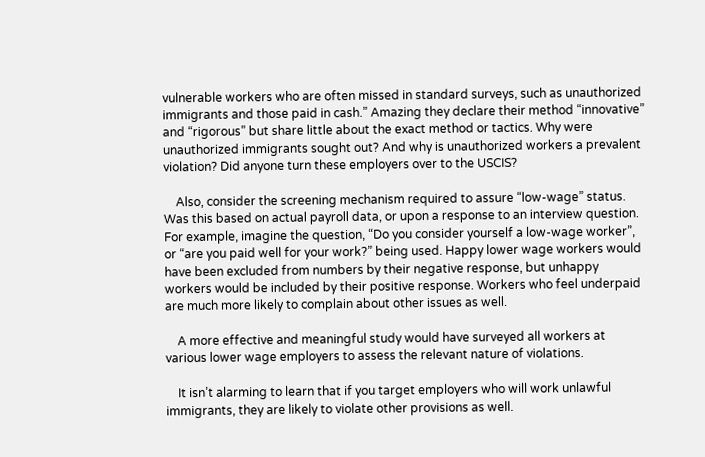vulnerable workers who are often missed in standard surveys, such as unauthorized immigrants and those paid in cash.” Amazing they declare their method “innovative” and “rigorous” but share little about the exact method or tactics. Why were unauthorized immigrants sought out? And why is unauthorized workers a prevalent violation? Did anyone turn these employers over to the USCIS?

    Also, consider the screening mechanism required to assure “low-wage” status. Was this based on actual payroll data, or upon a response to an interview question. For example, imagine the question, “Do you consider yourself a low-wage worker”, or “are you paid well for your work?” being used. Happy lower wage workers would have been excluded from numbers by their negative response, but unhappy workers would be included by their positive response. Workers who feel underpaid are much more likely to complain about other issues as well.

    A more effective and meaningful study would have surveyed all workers at various lower wage employers to assess the relevant nature of violations.

    It isn’t alarming to learn that if you target employers who will work unlawful immigrants, they are likely to violate other provisions as well.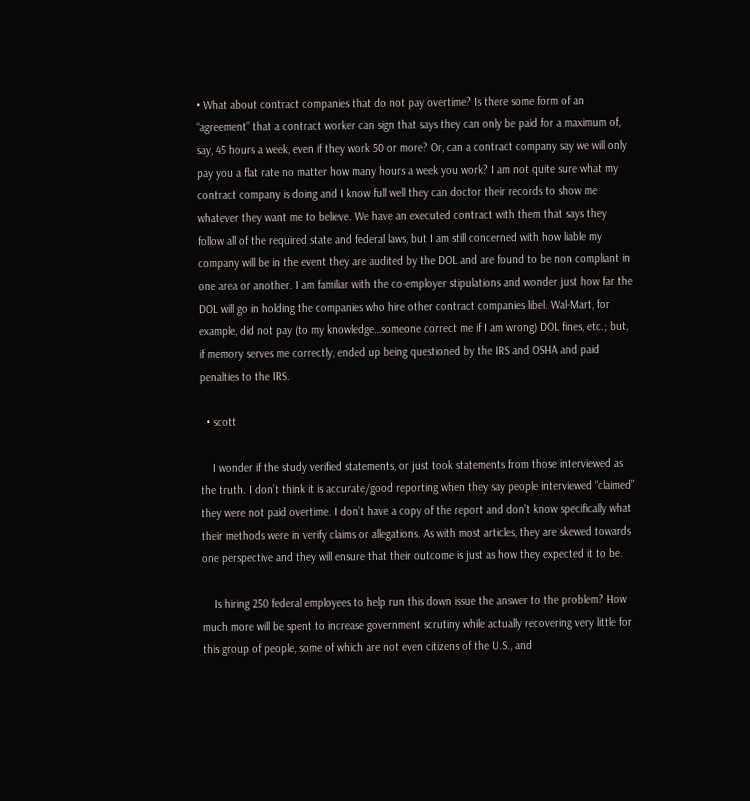• What about contract companies that do not pay overtime? Is there some form of an “agreement” that a contract worker can sign that says they can only be paid for a maximum of, say, 45 hours a week, even if they work 50 or more? Or, can a contract company say we will only pay you a flat rate no matter how many hours a week you work? I am not quite sure what my contract company is doing and I know full well they can doctor their records to show me whatever they want me to believe. We have an executed contract with them that says they follow all of the required state and federal laws, but I am still concerned with how liable my company will be in the event they are audited by the DOL and are found to be non compliant in one area or another. I am familiar with the co-employer stipulations and wonder just how far the DOL will go in holding the companies who hire other contract companies libel. Wal-Mart, for example, did not pay (to my knowledge…someone correct me if I am wrong) DOL fines, etc.; but, if memory serves me correctly, ended up being questioned by the IRS and OSHA and paid penalties to the IRS.

  • scott

    I wonder if the study verified statements, or just took statements from those interviewed as the truth. I don’t think it is accurate/good reporting when they say people interviewed “claimed” they were not paid overtime. I don’t have a copy of the report and don’t know specifically what their methods were in verify claims or allegations. As with most articles, they are skewed towards one perspective and they will ensure that their outcome is just as how they expected it to be.

    Is hiring 250 federal employees to help run this down issue the answer to the problem? How much more will be spent to increase government scrutiny while actually recovering very little for this group of people, some of which are not even citizens of the U.S., and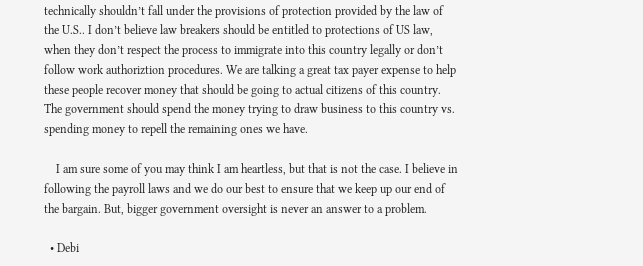technically shouldn’t fall under the provisions of protection provided by the law of the U.S.. I don’t believe law breakers should be entitled to protections of US law, when they don’t respect the process to immigrate into this country legally or don’t follow work authoriztion procedures. We are talking a great tax payer expense to help these people recover money that should be going to actual citizens of this country. The government should spend the money trying to draw business to this country vs. spending money to repell the remaining ones we have.

    I am sure some of you may think I am heartless, but that is not the case. I believe in following the payroll laws and we do our best to ensure that we keep up our end of the bargain. But, bigger government oversight is never an answer to a problem.

  • Debi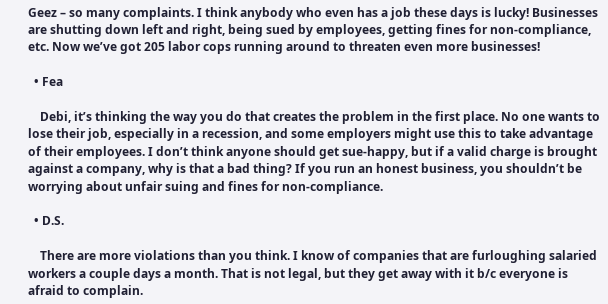Geez – so many complaints. I think anybody who even has a job these days is lucky! Businesses are shutting down left and right, being sued by employees, getting fines for non-compliance, etc. Now we’ve got 205 labor cops running around to threaten even more businesses!

  • Fea

    Debi, it’s thinking the way you do that creates the problem in the first place. No one wants to lose their job, especially in a recession, and some employers might use this to take advantage of their employees. I don’t think anyone should get sue-happy, but if a valid charge is brought against a company, why is that a bad thing? If you run an honest business, you shouldn’t be worrying about unfair suing and fines for non-compliance.

  • D.S.

    There are more violations than you think. I know of companies that are furloughing salaried workers a couple days a month. That is not legal, but they get away with it b/c everyone is afraid to complain.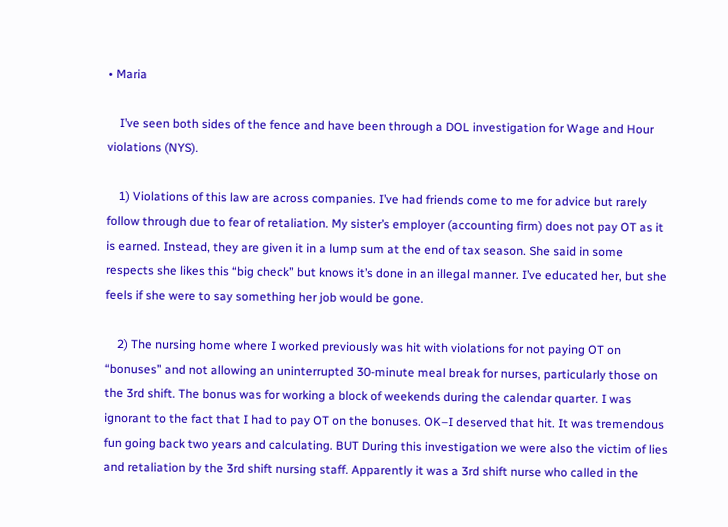• Maria

    I’ve seen both sides of the fence and have been through a DOL investigation for Wage and Hour violations (NYS).

    1) Violations of this law are across companies. I’ve had friends come to me for advice but rarely follow through due to fear of retaliation. My sister’s employer (accounting firm) does not pay OT as it is earned. Instead, they are given it in a lump sum at the end of tax season. She said in some respects she likes this “big check” but knows it’s done in an illegal manner. I’ve educated her, but she feels if she were to say something her job would be gone.

    2) The nursing home where I worked previously was hit with violations for not paying OT on “bonuses” and not allowing an uninterrupted 30-minute meal break for nurses, particularly those on the 3rd shift. The bonus was for working a block of weekends during the calendar quarter. I was ignorant to the fact that I had to pay OT on the bonuses. OK–I deserved that hit. It was tremendous fun going back two years and calculating. BUT During this investigation we were also the victim of lies and retaliation by the 3rd shift nursing staff. Apparently it was a 3rd shift nurse who called in the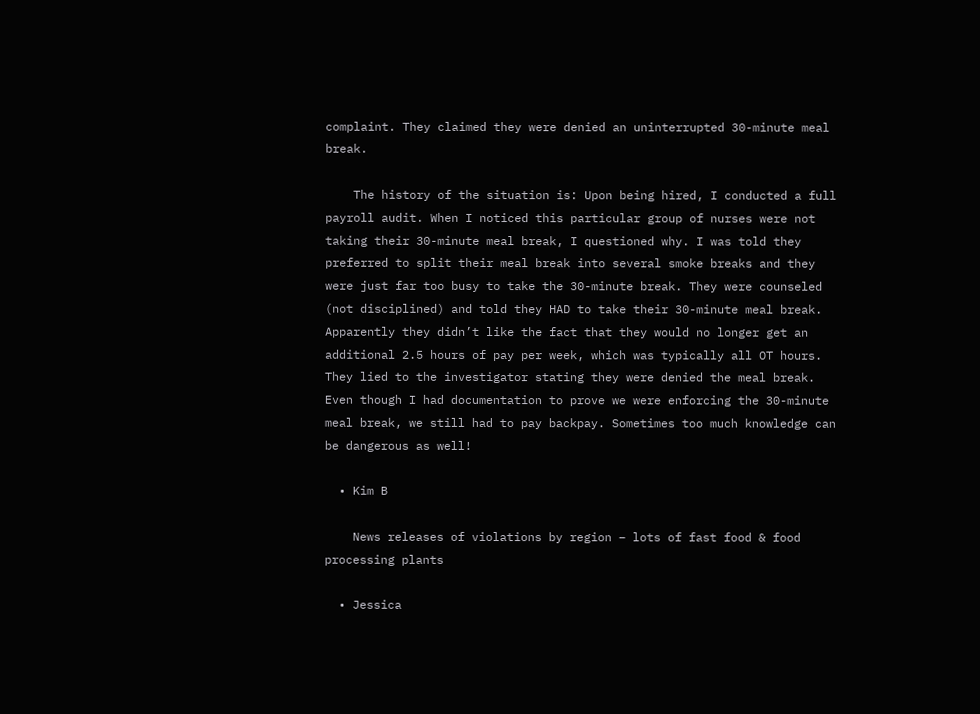complaint. They claimed they were denied an uninterrupted 30-minute meal break.

    The history of the situation is: Upon being hired, I conducted a full payroll audit. When I noticed this particular group of nurses were not taking their 30-minute meal break, I questioned why. I was told they preferred to split their meal break into several smoke breaks and they were just far too busy to take the 30-minute break. They were counseled (not disciplined) and told they HAD to take their 30-minute meal break. Apparently they didn’t like the fact that they would no longer get an additional 2.5 hours of pay per week, which was typically all OT hours. They lied to the investigator stating they were denied the meal break. Even though I had documentation to prove we were enforcing the 30-minute meal break, we still had to pay backpay. Sometimes too much knowledge can be dangerous as well!

  • Kim B

    News releases of violations by region – lots of fast food & food processing plants

  • Jessica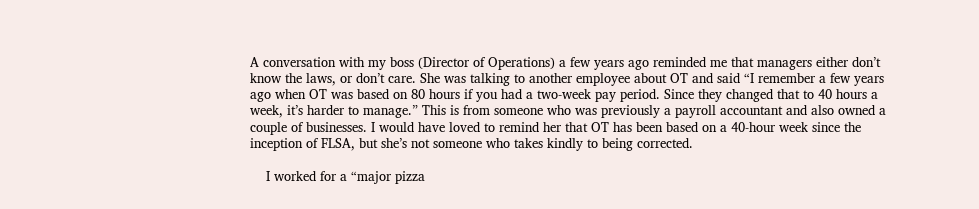A conversation with my boss (Director of Operations) a few years ago reminded me that managers either don’t know the laws, or don’t care. She was talking to another employee about OT and said “I remember a few years ago when OT was based on 80 hours if you had a two-week pay period. Since they changed that to 40 hours a week, it’s harder to manage.” This is from someone who was previously a payroll accountant and also owned a couple of businesses. I would have loved to remind her that OT has been based on a 40-hour week since the inception of FLSA, but she’s not someone who takes kindly to being corrected.

    I worked for a “major pizza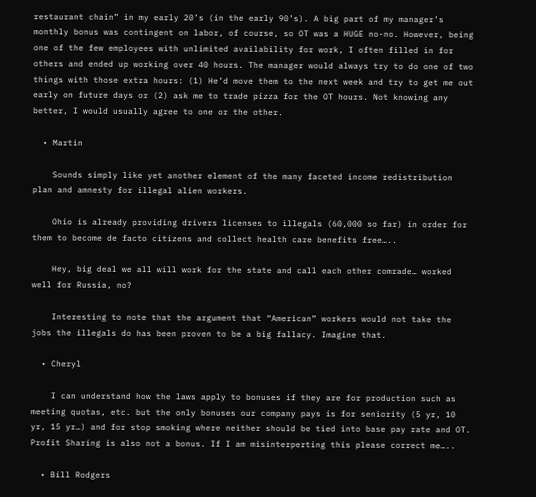restaurant chain” in my early 20’s (in the early 90’s). A big part of my manager’s monthly bonus was contingent on labor, of course, so OT was a HUGE no-no. However, being one of the few employees with unlimited availability for work, I often filled in for others and ended up working over 40 hours. The manager would always try to do one of two things with those extra hours: (1) He’d move them to the next week and try to get me out early on future days or (2) ask me to trade pizza for the OT hours. Not knowing any better, I would usually agree to one or the other.

  • Martin

    Sounds simply like yet another element of the many faceted income redistribution plan and amnesty for illegal alien workers.

    Ohio is already providing drivers licenses to illegals (60,000 so far) in order for them to become de facto citizens and collect health care benefits free…..

    Hey, big deal we all will work for the state and call each other comrade… worked well for Russia, no?

    Interesting to note that the argument that “American” workers would not take the jobs the illegals do has been proven to be a big fallacy. Imagine that.

  • Cheryl

    I can understand how the laws apply to bonuses if they are for production such as meeting quotas, etc. but the only bonuses our company pays is for seniority (5 yr, 10 yr, 15 yr…) and for stop smoking where neither should be tied into base pay rate and OT. Profit Sharing is also not a bonus. If I am misinterperting this please correct me…..

  • Bill Rodgers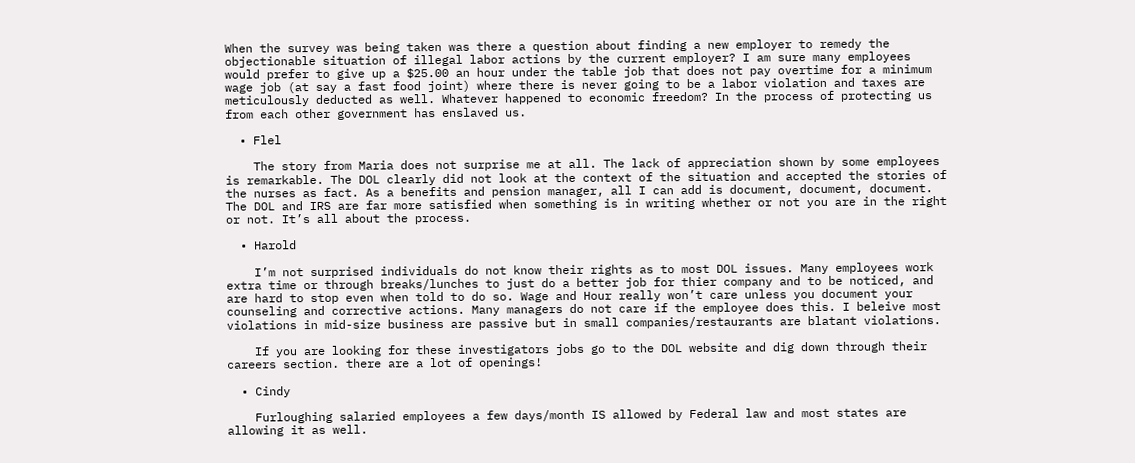When the survey was being taken was there a question about finding a new employer to remedy the objectionable situation of illegal labor actions by the current employer? I am sure many employees would prefer to give up a $25.00 an hour under the table job that does not pay overtime for a minimum wage job (at say a fast food joint) where there is never going to be a labor violation and taxes are meticulously deducted as well. Whatever happened to economic freedom? In the process of protecting us from each other government has enslaved us.

  • Flel

    The story from Maria does not surprise me at all. The lack of appreciation shown by some employees is remarkable. The DOL clearly did not look at the context of the situation and accepted the stories of the nurses as fact. As a benefits and pension manager, all I can add is document, document, document. The DOL and IRS are far more satisfied when something is in writing whether or not you are in the right or not. It’s all about the process.

  • Harold

    I’m not surprised individuals do not know their rights as to most DOL issues. Many employees work extra time or through breaks/lunches to just do a better job for thier company and to be noticed, and are hard to stop even when told to do so. Wage and Hour really won’t care unless you document your counseling and corrective actions. Many managers do not care if the employee does this. I beleive most violations in mid-size business are passive but in small companies/restaurants are blatant violations.

    If you are looking for these investigators jobs go to the DOL website and dig down through their careers section. there are a lot of openings!

  • Cindy

    Furloughing salaried employees a few days/month IS allowed by Federal law and most states are allowing it as well.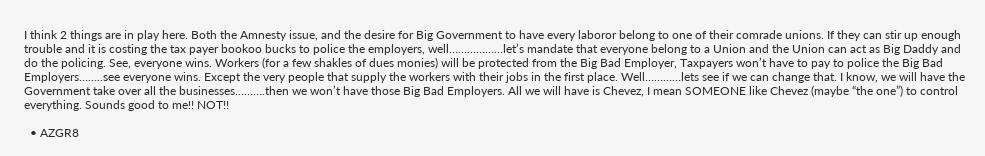I think 2 things are in play here. Both the Amnesty issue, and the desire for Big Government to have every laboror belong to one of their comrade unions. If they can stir up enough trouble and it is costing the tax payer bookoo bucks to police the employers, well………………let’s mandate that everyone belong to a Union and the Union can act as Big Daddy and do the policing. See, everyone wins. Workers (for a few shakles of dues monies) will be protected from the Big Bad Employer, Taxpayers won’t have to pay to police the Big Bad Employers……..see everyone wins. Except the very people that supply the workers with their jobs in the first place. Well…………lets see if we can change that. I know, we will have the Government take over all the businesses……….then we won’t have those Big Bad Employers. All we will have is Chevez, I mean SOMEONE like Chevez (maybe “the one”) to control everything. Sounds good to me!! NOT!!

  • AZGR8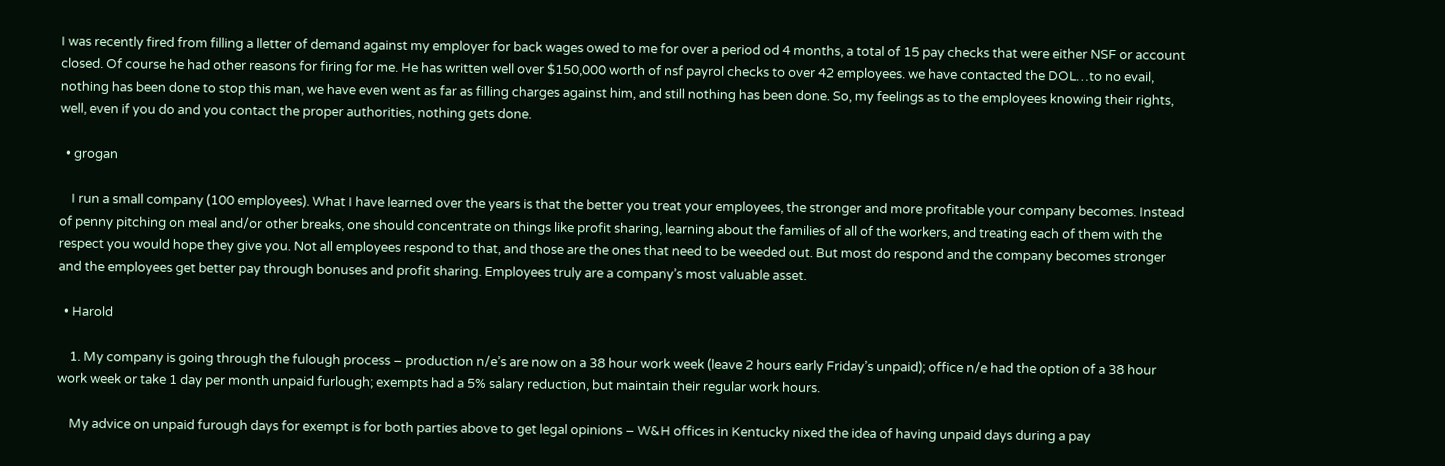I was recently fired from filling a lletter of demand against my employer for back wages owed to me for over a period od 4 months, a total of 15 pay checks that were either NSF or account closed. Of course he had other reasons for firing for me. He has written well over $150,000 worth of nsf payrol checks to over 42 employees. we have contacted the DOL…to no evail, nothing has been done to stop this man, we have even went as far as filling charges against him, and still nothing has been done. So, my feelings as to the employees knowing their rights, well, even if you do and you contact the proper authorities, nothing gets done.

  • grogan

    I run a small company (100 employees). What I have learned over the years is that the better you treat your employees, the stronger and more profitable your company becomes. Instead of penny pitching on meal and/or other breaks, one should concentrate on things like profit sharing, learning about the families of all of the workers, and treating each of them with the respect you would hope they give you. Not all employees respond to that, and those are the ones that need to be weeded out. But most do respond and the company becomes stronger and the employees get better pay through bonuses and profit sharing. Employees truly are a company’s most valuable asset.

  • Harold

    1. My company is going through the fulough process – production n/e’s are now on a 38 hour work week (leave 2 hours early Friday’s unpaid); office n/e had the option of a 38 hour work week or take 1 day per month unpaid furlough; exempts had a 5% salary reduction, but maintain their regular work hours.

    My advice on unpaid furough days for exempt is for both parties above to get legal opinions – W&H offices in Kentucky nixed the idea of having unpaid days during a pay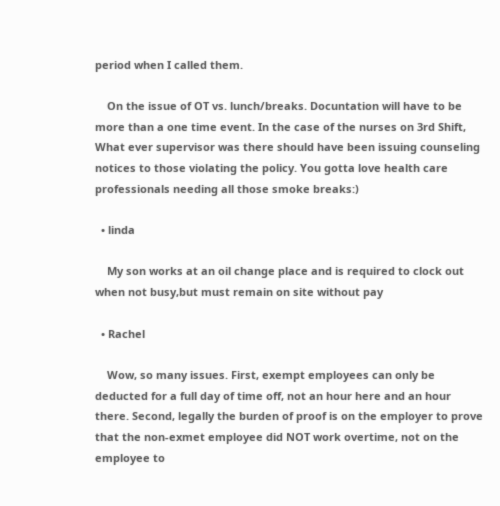period when I called them.

    On the issue of OT vs. lunch/breaks. Docuntation will have to be more than a one time event. In the case of the nurses on 3rd Shift, What ever supervisor was there should have been issuing counseling notices to those violating the policy. You gotta love health care professionals needing all those smoke breaks:)

  • linda

    My son works at an oil change place and is required to clock out when not busy,but must remain on site without pay

  • Rachel

    Wow, so many issues. First, exempt employees can only be deducted for a full day of time off, not an hour here and an hour there. Second, legally the burden of proof is on the employer to prove that the non-exmet employee did NOT work overtime, not on the employee to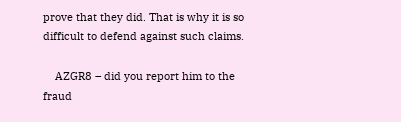prove that they did. That is why it is so difficult to defend against such claims.

    AZGR8 – did you report him to the fraud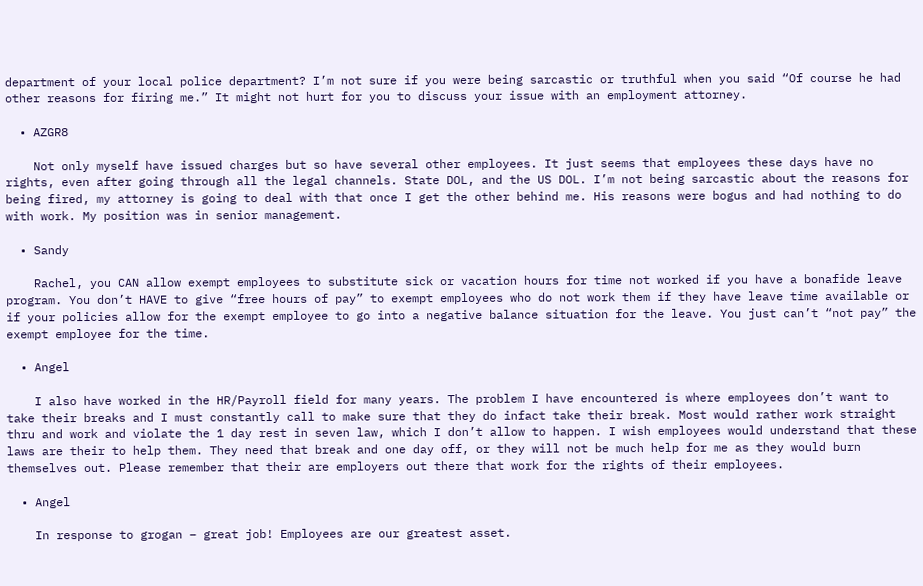department of your local police department? I’m not sure if you were being sarcastic or truthful when you said “Of course he had other reasons for firing me.” It might not hurt for you to discuss your issue with an employment attorney.

  • AZGR8

    Not only myself have issued charges but so have several other employees. It just seems that employees these days have no rights, even after going through all the legal channels. State DOL, and the US DOL. I’m not being sarcastic about the reasons for being fired, my attorney is going to deal with that once I get the other behind me. His reasons were bogus and had nothing to do with work. My position was in senior management.

  • Sandy

    Rachel, you CAN allow exempt employees to substitute sick or vacation hours for time not worked if you have a bonafide leave program. You don’t HAVE to give “free hours of pay” to exempt employees who do not work them if they have leave time available or if your policies allow for the exempt employee to go into a negative balance situation for the leave. You just can’t “not pay” the exempt employee for the time.

  • Angel

    I also have worked in the HR/Payroll field for many years. The problem I have encountered is where employees don’t want to take their breaks and I must constantly call to make sure that they do infact take their break. Most would rather work straight thru and work and violate the 1 day rest in seven law, which I don’t allow to happen. I wish employees would understand that these laws are their to help them. They need that break and one day off, or they will not be much help for me as they would burn themselves out. Please remember that their are employers out there that work for the rights of their employees.

  • Angel

    In response to grogan – great job! Employees are our greatest asset.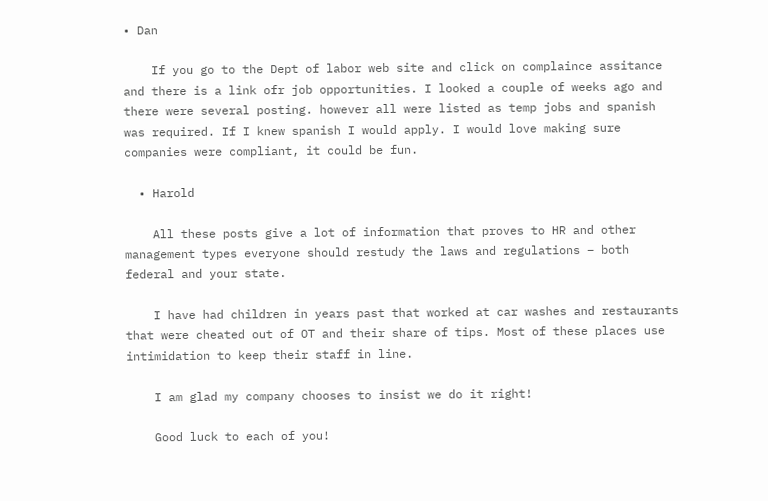• Dan

    If you go to the Dept of labor web site and click on complaince assitance and there is a link ofr job opportunities. I looked a couple of weeks ago and there were several posting. however all were listed as temp jobs and spanish was required. If I knew spanish I would apply. I would love making sure companies were compliant, it could be fun.

  • Harold

    All these posts give a lot of information that proves to HR and other management types everyone should restudy the laws and regulations – both federal and your state.

    I have had children in years past that worked at car washes and restaurants that were cheated out of OT and their share of tips. Most of these places use intimidation to keep their staff in line.

    I am glad my company chooses to insist we do it right!

    Good luck to each of you!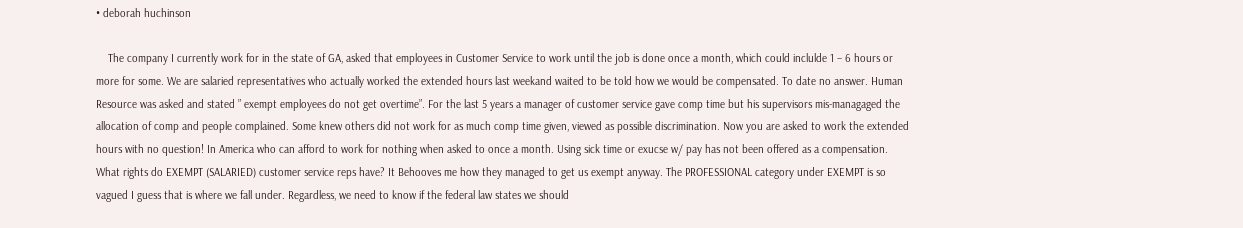• deborah huchinson

    The company I currently work for in the state of GA, asked that employees in Customer Service to work until the job is done once a month, which could inclulde 1 – 6 hours or more for some. We are salaried representatives who actually worked the extended hours last weekand waited to be told how we would be compensated. To date no answer. Human Resource was asked and stated ” exempt employees do not get overtime”. For the last 5 years a manager of customer service gave comp time but his supervisors mis-managaged the allocation of comp and people complained. Some knew others did not work for as much comp time given, viewed as possible discrimination. Now you are asked to work the extended hours with no question! In America who can afford to work for nothing when asked to once a month. Using sick time or exucse w/ pay has not been offered as a compensation. What rights do EXEMPT (SALARIED) customer service reps have? It Behooves me how they managed to get us exempt anyway. The PROFESSIONAL category under EXEMPT is so vagued I guess that is where we fall under. Regardless, we need to know if the federal law states we should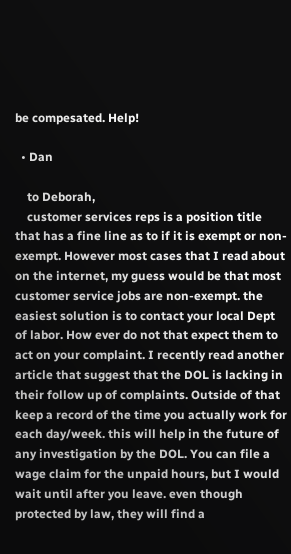be compesated. Help!

  • Dan

    to Deborah,
    customer services reps is a position title that has a fine line as to if it is exempt or non-exempt. However most cases that I read about on the internet, my guess would be that most customer service jobs are non-exempt. the easiest solution is to contact your local Dept of labor. How ever do not that expect them to act on your complaint. I recently read another article that suggest that the DOL is lacking in their follow up of complaints. Outside of that keep a record of the time you actually work for each day/week. this will help in the future of any investigation by the DOL. You can file a wage claim for the unpaid hours, but I would wait until after you leave. even though protected by law, they will find a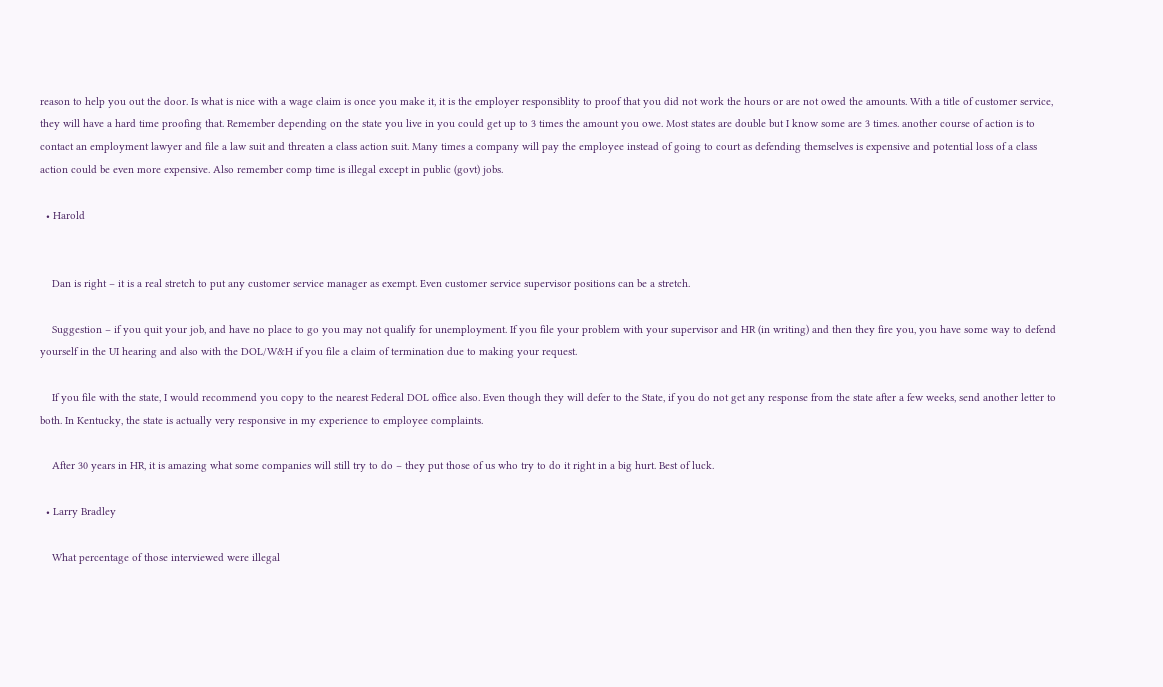reason to help you out the door. Is what is nice with a wage claim is once you make it, it is the employer responsiblity to proof that you did not work the hours or are not owed the amounts. With a title of customer service, they will have a hard time proofing that. Remember depending on the state you live in you could get up to 3 times the amount you owe. Most states are double but I know some are 3 times. another course of action is to contact an employment lawyer and file a law suit and threaten a class action suit. Many times a company will pay the employee instead of going to court as defending themselves is expensive and potential loss of a class action could be even more expensive. Also remember comp time is illegal except in public (govt) jobs.

  • Harold


    Dan is right – it is a real stretch to put any customer service manager as exempt. Even customer service supervisor positions can be a stretch.

    Suggestion – if you quit your job, and have no place to go you may not qualify for unemployment. If you file your problem with your supervisor and HR (in writing) and then they fire you, you have some way to defend yourself in the UI hearing and also with the DOL/W&H if you file a claim of termination due to making your request.

    If you file with the state, I would recommend you copy to the nearest Federal DOL office also. Even though they will defer to the State, if you do not get any response from the state after a few weeks, send another letter to both. In Kentucky, the state is actually very responsive in my experience to employee complaints.

    After 30 years in HR, it is amazing what some companies will still try to do – they put those of us who try to do it right in a big hurt. Best of luck.

  • Larry Bradley

    What percentage of those interviewed were illegal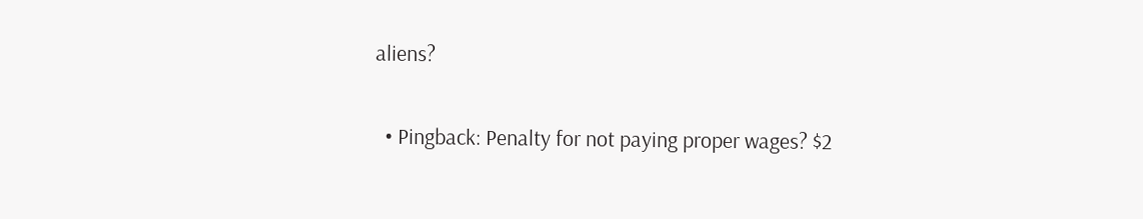aliens?

  • Pingback: Penalty for not paying proper wages? $2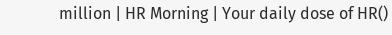million | HR Morning | Your daily dose of HR()